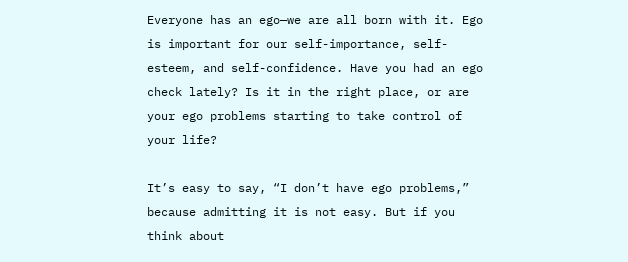Everyone has an ego—we are all born with it. Ego is important for our self-importance, self-esteem, and self-confidence. Have you had an ego check lately? Is it in the right place, or are your ego problems starting to take control of your life?

It’s easy to say, “I don’t have ego problems,” because admitting it is not easy. But if you think about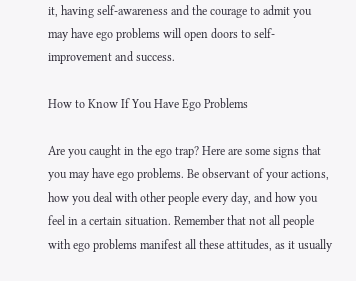it, having self-awareness and the courage to admit you may have ego problems will open doors to self-improvement and success.

How to Know If You Have Ego Problems

Are you caught in the ego trap? Here are some signs that you may have ego problems. Be observant of your actions, how you deal with other people every day, and how you feel in a certain situation. Remember that not all people with ego problems manifest all these attitudes, as it usually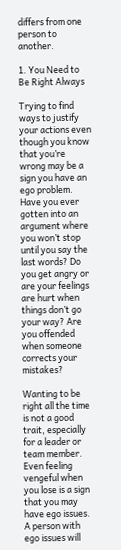differs from one person to another.

1. You Need to Be Right Always

Trying to find ways to justify your actions even though you know that you’re wrong may be a sign you have an ego problem. Have you ever gotten into an argument where you won’t stop until you say the last words? Do you get angry or are your feelings are hurt when things don’t go your way? Are you offended when someone corrects your mistakes?

Wanting to be right all the time is not a good trait, especially for a leader or team member. Even feeling vengeful when you lose is a sign that you may have ego issues. A person with ego issues will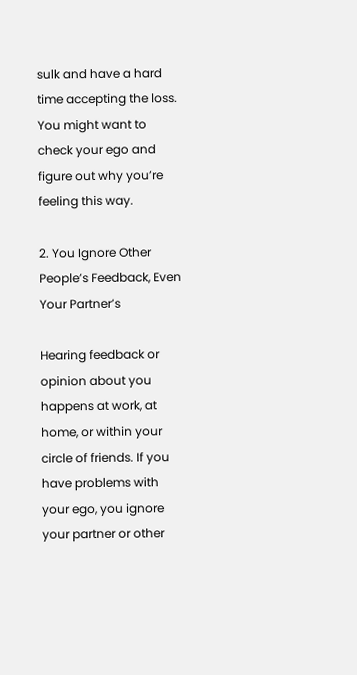sulk and have a hard time accepting the loss. You might want to check your ego and figure out why you’re feeling this way.

2. You Ignore Other People’s Feedback, Even Your Partner’s

Hearing feedback or opinion about you happens at work, at home, or within your circle of friends. If you have problems with your ego, you ignore your partner or other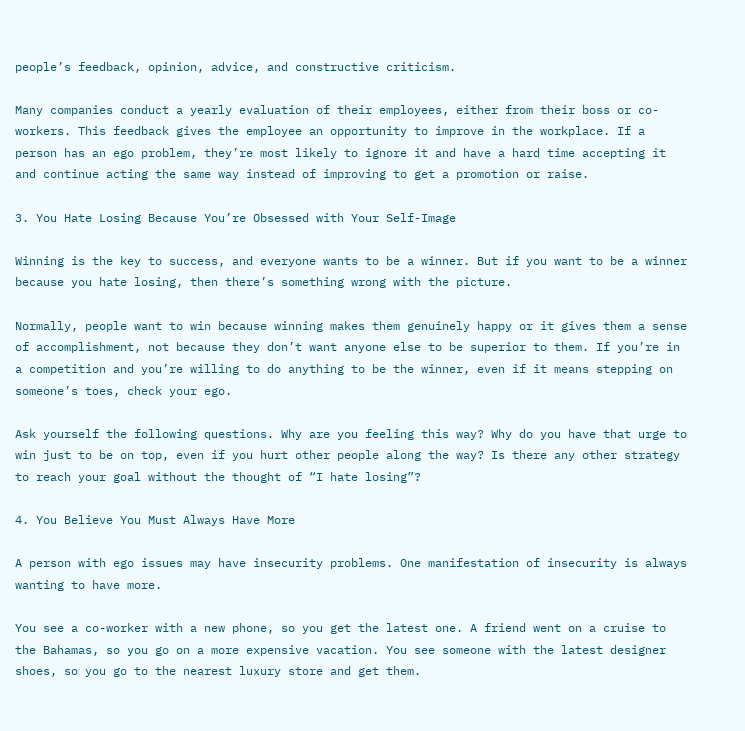people’s feedback, opinion, advice, and constructive criticism.

Many companies conduct a yearly evaluation of their employees, either from their boss or co-workers. This feedback gives the employee an opportunity to improve in the workplace. If a person has an ego problem, they’re most likely to ignore it and have a hard time accepting it and continue acting the same way instead of improving to get a promotion or raise.

3. You Hate Losing Because You’re Obsessed with Your Self-Image

Winning is the key to success, and everyone wants to be a winner. But if you want to be a winner because you hate losing, then there’s something wrong with the picture.

Normally, people want to win because winning makes them genuinely happy or it gives them a sense of accomplishment, not because they don’t want anyone else to be superior to them. If you’re in a competition and you’re willing to do anything to be the winner, even if it means stepping on someone’s toes, check your ego.

Ask yourself the following questions. Why are you feeling this way? Why do you have that urge to win just to be on top, even if you hurt other people along the way? Is there any other strategy to reach your goal without the thought of “I hate losing”?

4. You Believe You Must Always Have More

A person with ego issues may have insecurity problems. One manifestation of insecurity is always wanting to have more.

You see a co-worker with a new phone, so you get the latest one. A friend went on a cruise to the Bahamas, so you go on a more expensive vacation. You see someone with the latest designer shoes, so you go to the nearest luxury store and get them.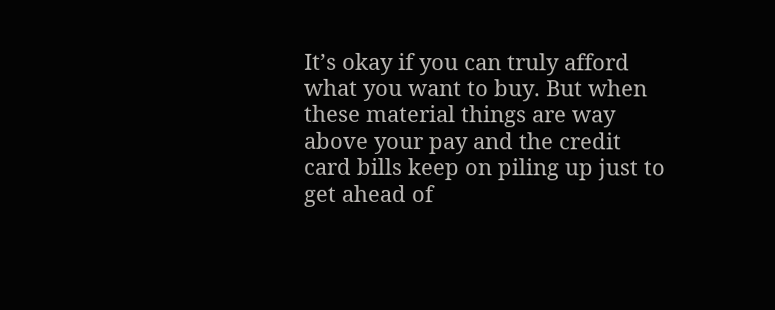It’s okay if you can truly afford what you want to buy. But when these material things are way above your pay and the credit card bills keep on piling up just to get ahead of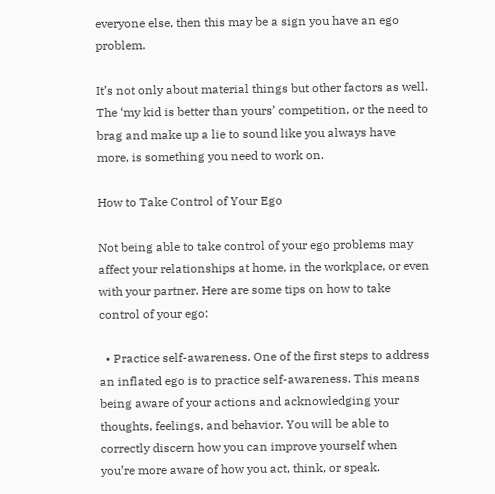everyone else, then this may be a sign you have an ego problem.

It’s not only about material things but other factors as well. The ‘my kid is better than yours’ competition, or the need to brag and make up a lie to sound like you always have more, is something you need to work on.

How to Take Control of Your Ego

Not being able to take control of your ego problems may affect your relationships at home, in the workplace, or even with your partner. Here are some tips on how to take control of your ego:

  • Practice self-awareness. One of the first steps to address an inflated ego is to practice self-awareness. This means being aware of your actions and acknowledging your thoughts, feelings, and behavior. You will be able to correctly discern how you can improve yourself when you’re more aware of how you act, think, or speak.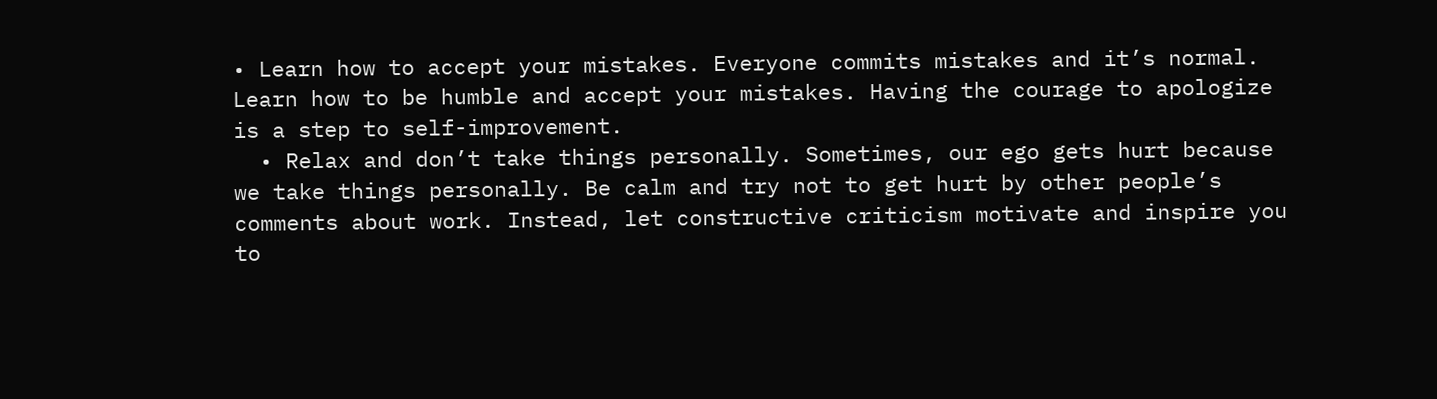• Learn how to accept your mistakes. Everyone commits mistakes and it’s normal. Learn how to be humble and accept your mistakes. Having the courage to apologize is a step to self-improvement.
  • Relax and don’t take things personally. Sometimes, our ego gets hurt because we take things personally. Be calm and try not to get hurt by other people’s comments about work. Instead, let constructive criticism motivate and inspire you to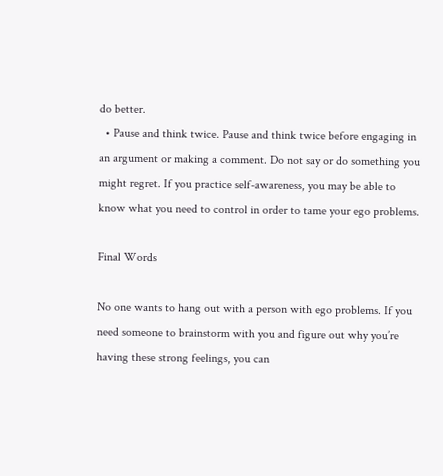do better.
  • Pause and think twice. Pause and think twice before engaging in an argument or making a comment. Do not say or do something you might regret. If you practice self-awareness, you may be able to know what you need to control in order to tame your ego problems.

Final Words

No one wants to hang out with a person with ego problems. If you need someone to brainstorm with you and figure out why you’re having these strong feelings, you can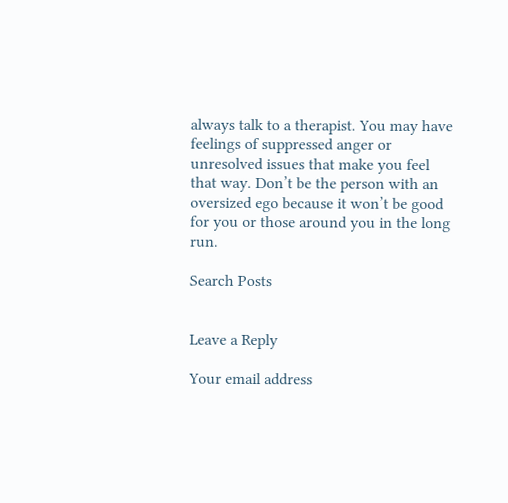always talk to a therapist. You may have feelings of suppressed anger or unresolved issues that make you feel that way. Don’t be the person with an oversized ego because it won’t be good for you or those around you in the long run.

Search Posts


Leave a Reply

Your email address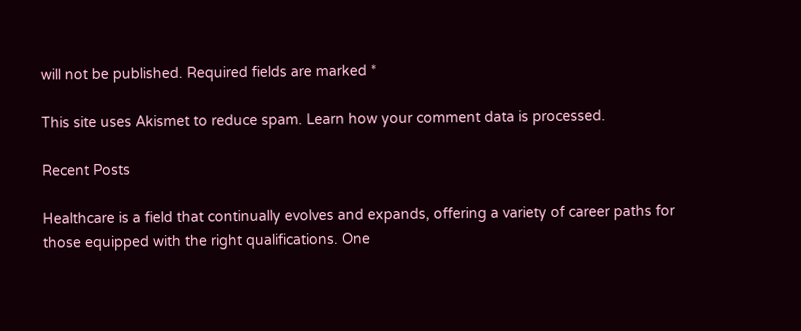will not be published. Required fields are marked *

This site uses Akismet to reduce spam. Learn how your comment data is processed.

Recent Posts

Healthcare is a field that continually evolves and expands, offering a variety of career paths for those equipped with the right qualifications. One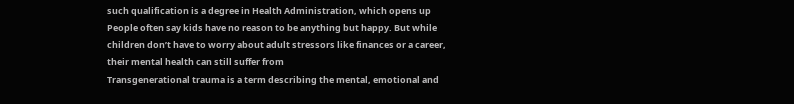such qualification is a degree in Health Administration, which opens up
People often say kids have no reason to be anything but happy. But while children don’t have to worry about adult stressors like finances or a career, their mental health can still suffer from
Transgenerational trauma is a term describing the mental, emotional and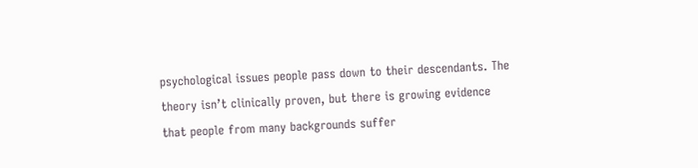psychological issues people pass down to their descendants. The theory isn’t clinically proven, but there is growing evidence that people from many backgrounds suffer